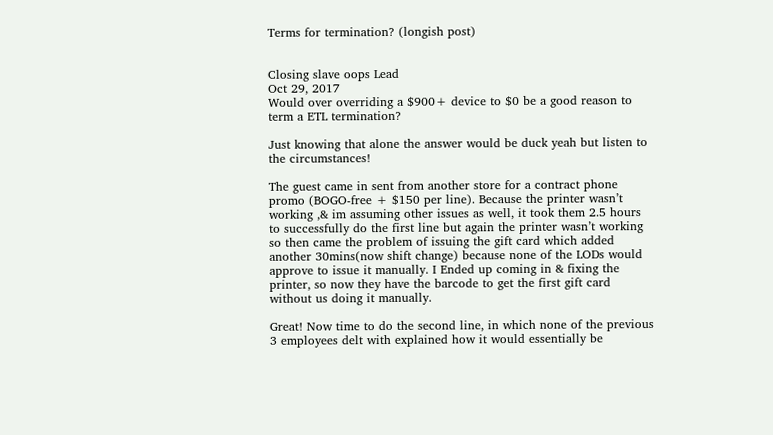Terms for termination? (longish post)


Closing slave oops Lead
Oct 29, 2017
Would over overriding a $900+ device to $0 be a good reason to term a ETL termination?

Just knowing that alone the answer would be duck yeah but listen to the circumstances!

The guest came in sent from another store for a contract phone promo (BOGO-free + $150 per line). Because the printer wasn’t working ,& im assuming other issues as well, it took them 2.5 hours to successfully do the first line but again the printer wasn’t working so then came the problem of issuing the gift card which added another 30mins(now shift change) because none of the LODs would approve to issue it manually. I Ended up coming in & fixing the printer, so now they have the barcode to get the first gift card without us doing it manually.

Great! Now time to do the second line, in which none of the previous 3 employees delt with explained how it would essentially be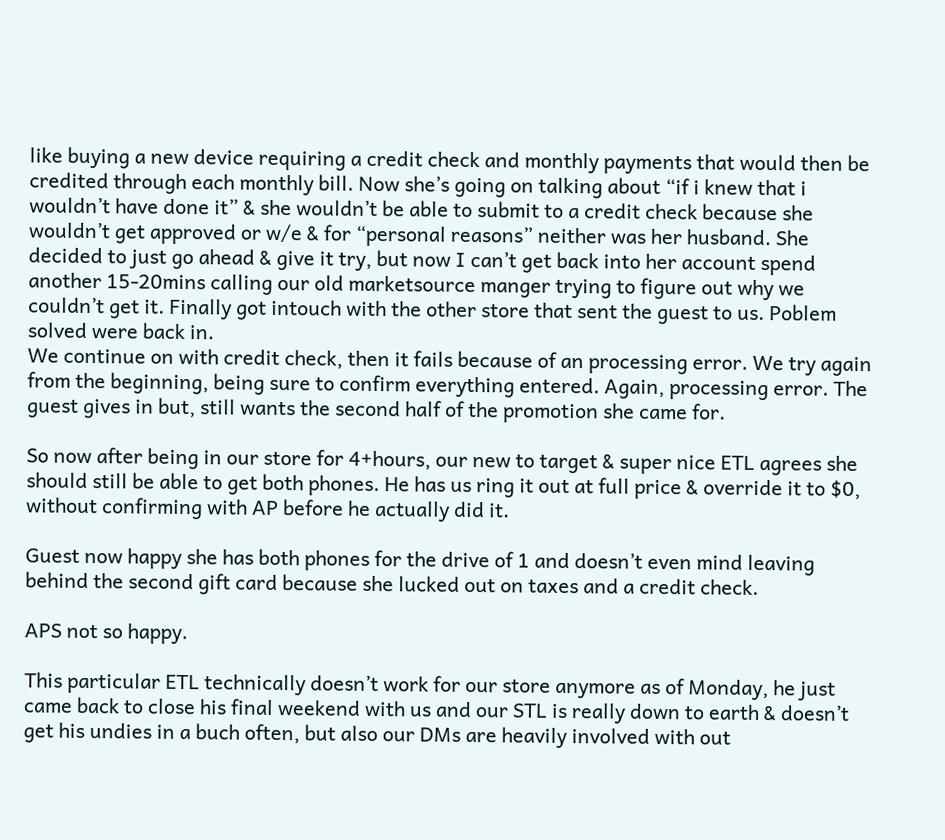like buying a new device requiring a credit check and monthly payments that would then be credited through each monthly bill. Now she’s going on talking about “if i knew that i wouldn’t have done it” & she wouldn’t be able to submit to a credit check because she wouldn’t get approved or w/e & for “personal reasons” neither was her husband. She decided to just go ahead & give it try, but now I can’t get back into her account spend another 15-20mins calling our old marketsource manger trying to figure out why we couldn’t get it. Finally got intouch with the other store that sent the guest to us. Poblem solved were back in.
We continue on with credit check, then it fails because of an processing error. We try again from the beginning, being sure to confirm everything entered. Again, processing error. The guest gives in but, still wants the second half of the promotion she came for.

So now after being in our store for 4+hours, our new to target & super nice ETL agrees she should still be able to get both phones. He has us ring it out at full price & override it to $0, without confirming with AP before he actually did it.

Guest now happy she has both phones for the drive of 1 and doesn’t even mind leaving behind the second gift card because she lucked out on taxes and a credit check.

APS not so happy.

This particular ETL technically doesn’t work for our store anymore as of Monday, he just came back to close his final weekend with us and our STL is really down to earth & doesn’t get his undies in a buch often, but also our DMs are heavily involved with out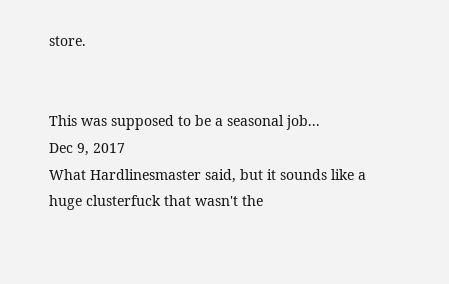store.


This was supposed to be a seasonal job...
Dec 9, 2017
What Hardlinesmaster said, but it sounds like a huge clusterfuck that wasn't the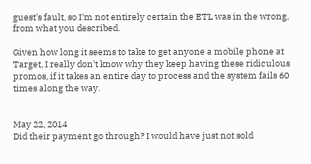guest's fault, so I'm not entirely certain the ETL was in the wrong, from what you described.

Given how long it seems to take to get anyone a mobile phone at Target, I really don't know why they keep having these ridiculous promos, if it takes an entire day to process and the system fails 60 times along the way.


May 22, 2014
Did their payment go through? I would have just not sold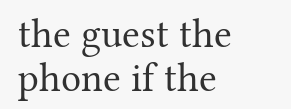the guest the phone if the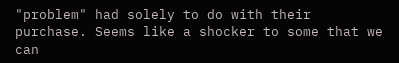"problem" had solely to do with their purchase. Seems like a shocker to some that we can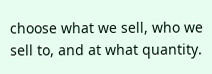choose what we sell, who we sell to, and at what quantity.